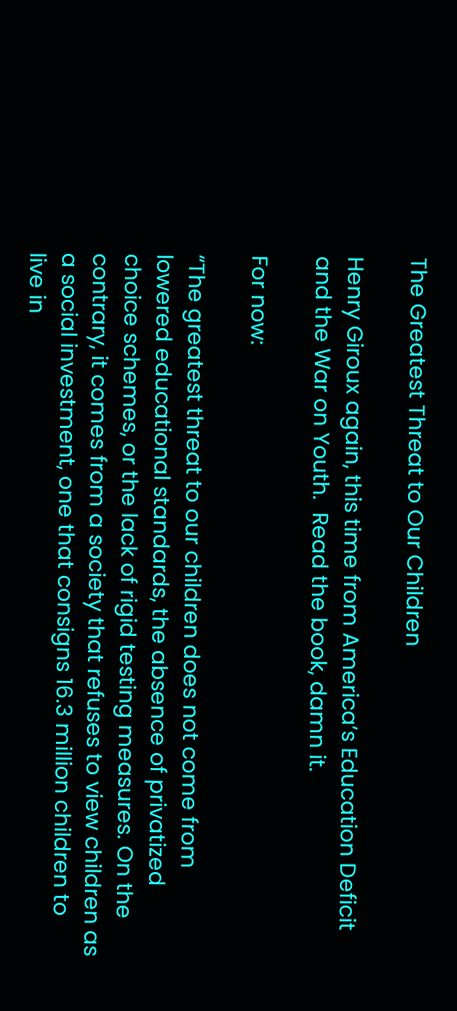The Greatest Threat to Our Children

Henry Giroux again, this time from America’s Education Deficit and the War on Youth.  Read the book, damn it.

For now:

“The greatest threat to our children does not come from lowered educational standards, the absence of privatized choice schemes, or the lack of rigid testing measures. On the contrary, it comes from a society that refuses to view children as a social investment, one that consigns 16.3 million children to live in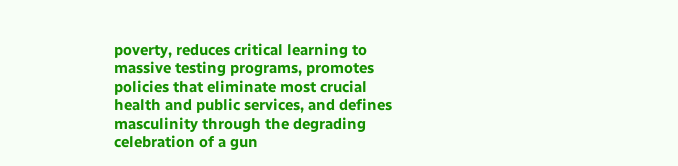poverty, reduces critical learning to massive testing programs, promotes policies that eliminate most crucial health and public services, and defines masculinity through the degrading celebration of a gun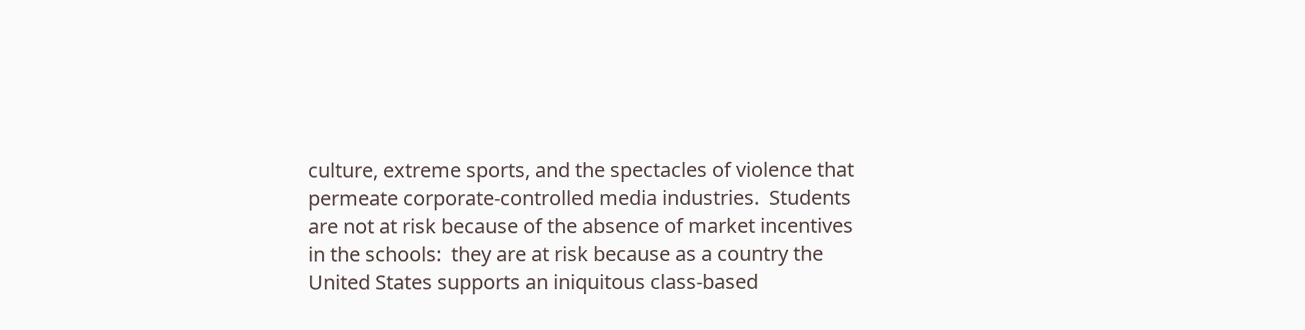culture, extreme sports, and the spectacles of violence that permeate corporate-controlled media industries.  Students are not at risk because of the absence of market incentives in the schools:  they are at risk because as a country the United States supports an iniquitous class-based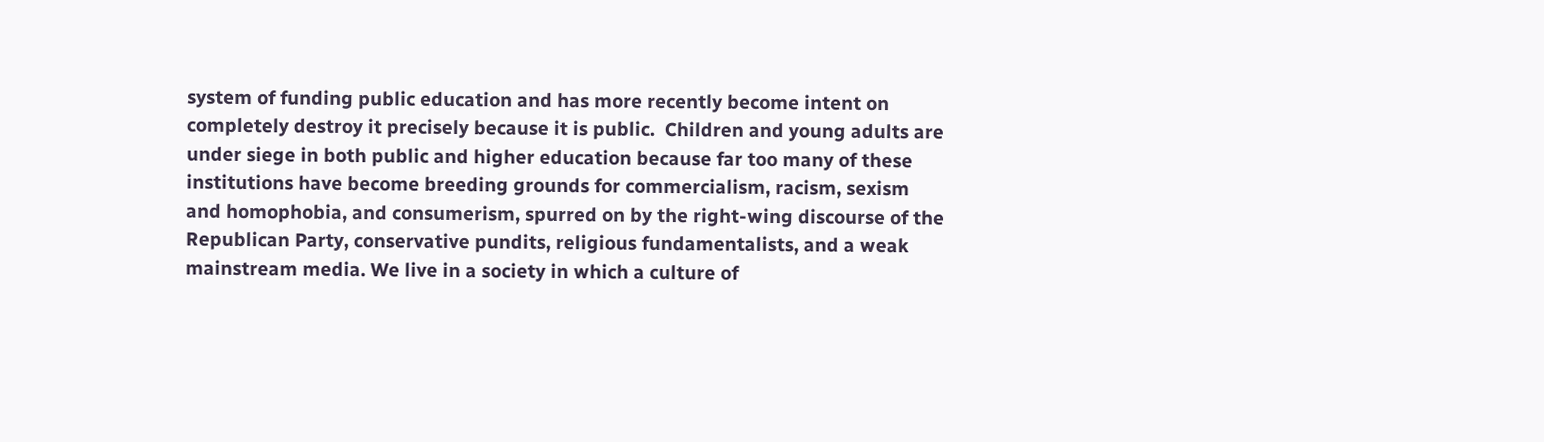system of funding public education and has more recently become intent on completely destroy it precisely because it is public.  Children and young adults are under siege in both public and higher education because far too many of these institutions have become breeding grounds for commercialism, racism, sexism and homophobia, and consumerism, spurred on by the right-wing discourse of the Republican Party, conservative pundits, religious fundamentalists, and a weak mainstream media. We live in a society in which a culture of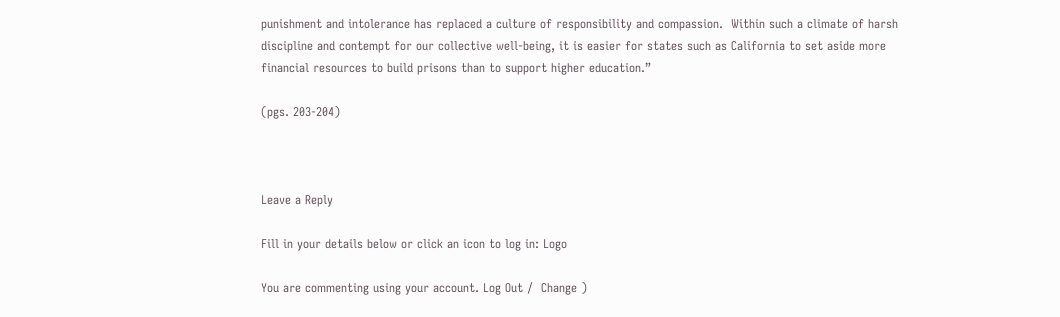punishment and intolerance has replaced a culture of responsibility and compassion.  Within such a climate of harsh discipline and contempt for our collective well-being, it is easier for states such as California to set aside more financial resources to build prisons than to support higher education.”

(pgs. 203-204)



Leave a Reply

Fill in your details below or click an icon to log in: Logo

You are commenting using your account. Log Out /  Change )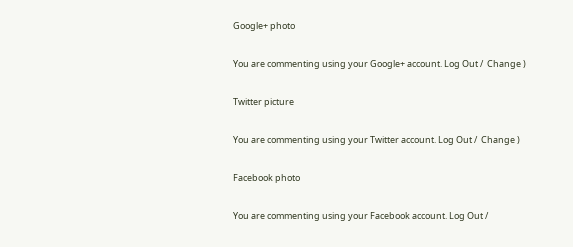Google+ photo

You are commenting using your Google+ account. Log Out /  Change )

Twitter picture

You are commenting using your Twitter account. Log Out /  Change )

Facebook photo

You are commenting using your Facebook account. Log Out /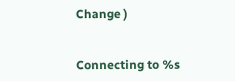Change )


Connecting to %s